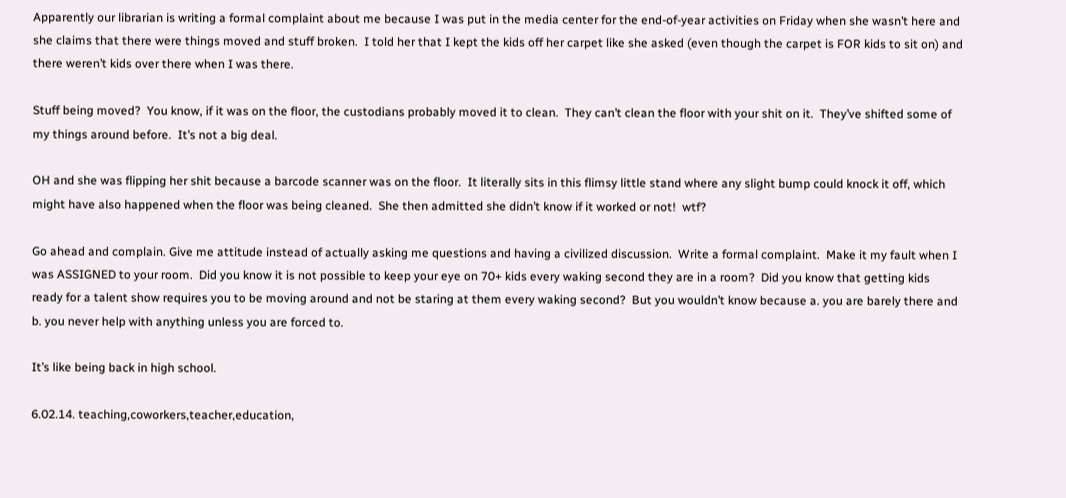Apparently our librarian is writing a formal complaint about me because I was put in the media center for the end-of-year activities on Friday when she wasn’t here and she claims that there were things moved and stuff broken.  I told her that I kept the kids off her carpet like she asked (even though the carpet is FOR kids to sit on) and there weren’t kids over there when I was there.

Stuff being moved?  You know, if it was on the floor, the custodians probably moved it to clean.  They can’t clean the floor with your shit on it.  They’ve shifted some of my things around before.  It’s not a big deal.

OH and she was flipping her shit because a barcode scanner was on the floor.  It literally sits in this flimsy little stand where any slight bump could knock it off, which might have also happened when the floor was being cleaned.  She then admitted she didn’t know if it worked or not!  wtf?

Go ahead and complain. Give me attitude instead of actually asking me questions and having a civilized discussion.  Write a formal complaint.  Make it my fault when I was ASSIGNED to your room.  Did you know it is not possible to keep your eye on 70+ kids every waking second they are in a room?  Did you know that getting kids ready for a talent show requires you to be moving around and not be staring at them every waking second?  But you wouldn’t know because a. you are barely there and b. you never help with anything unless you are forced to.

It’s like being back in high school.

6.02.14. teaching,coworkers,teacher,education,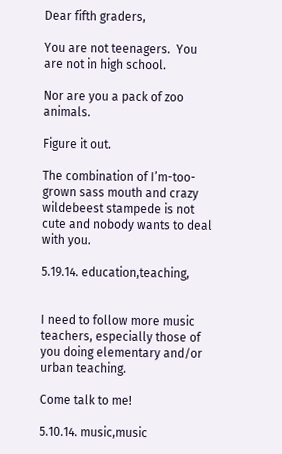Dear fifth graders,

You are not teenagers.  You are not in high school.

Nor are you a pack of zoo animals.

Figure it out.

The combination of I’m-too-grown sass mouth and crazy wildebeest stampede is not cute and nobody wants to deal with you.

5.19.14. education,teaching,


I need to follow more music teachers, especially those of you doing elementary and/or urban teaching.

Come talk to me!

5.10.14. music,music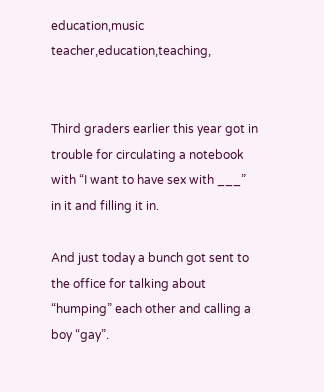education,music teacher,education,teaching,


Third graders earlier this year got in trouble for circulating a notebook with “I want to have sex with ___” in it and filling it in.

And just today a bunch got sent to the office for talking about “humping” each other and calling a boy “gay”.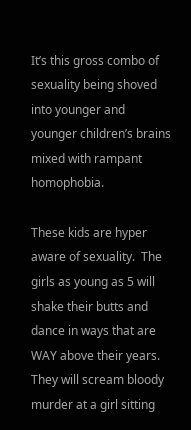It’s this gross combo of sexuality being shoved into younger and younger children’s brains mixed with rampant homophobia.

These kids are hyper aware of sexuality.  The girls as young as 5 will shake their butts and dance in ways that are WAY above their years. They will scream bloody murder at a girl sitting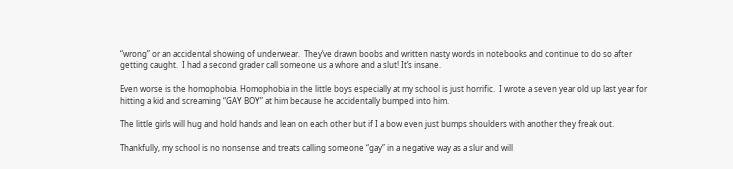“wrong” or an accidental showing of underwear.  They’ve drawn boobs and written nasty words in notebooks and continue to do so after getting caught.  I had a second grader call someone us a whore and a slut! It’s insane.

Even worse is the homophobia. Homophobia in the little boys especially at my school is just horrific.  I wrote a seven year old up last year for hitting a kid and screaming “GAY BOY” at him because he accidentally bumped into him.

The little girls will hug and hold hands and lean on each other but if I a bow even just bumps shoulders with another they freak out.

Thankfully, my school is no nonsense and treats calling someone “gay” in a negative way as a slur and will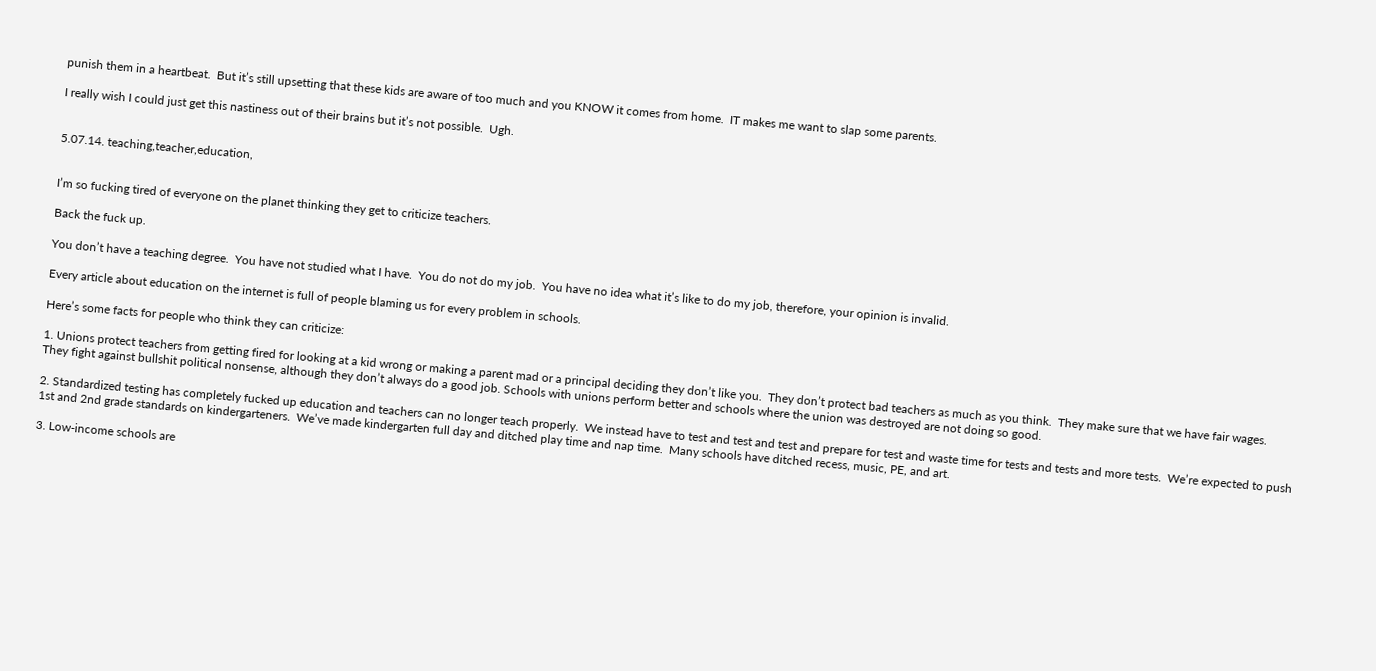punish them in a heartbeat.  But it’s still upsetting that these kids are aware of too much and you KNOW it comes from home.  IT makes me want to slap some parents.

I really wish I could just get this nastiness out of their brains but it’s not possible.  Ugh.


5.07.14. teaching,teacher,education,


I’m so fucking tired of everyone on the planet thinking they get to criticize teachers.

Back the fuck up.

You don’t have a teaching degree.  You have not studied what I have.  You do not do my job.  You have no idea what it’s like to do my job, therefore, your opinion is invalid.

Every article about education on the internet is full of people blaming us for every problem in schools.

Here’s some facts for people who think they can criticize:

1. Unions protect teachers from getting fired for looking at a kid wrong or making a parent mad or a principal deciding they don’t like you.  They don’t protect bad teachers as much as you think.  They make sure that we have fair wages.  They fight against bullshit political nonsense, although they don’t always do a good job. Schools with unions perform better and schools where the union was destroyed are not doing so good.

2. Standardized testing has completely fucked up education and teachers can no longer teach properly.  We instead have to test and test and test and prepare for test and waste time for tests and tests and more tests.  We’re expected to push 1st and 2nd grade standards on kindergarteners.  We’ve made kindergarten full day and ditched play time and nap time.  Many schools have ditched recess, music, PE, and art.

3. Low-income schools are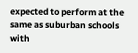expected to perform at the same as suburban schools with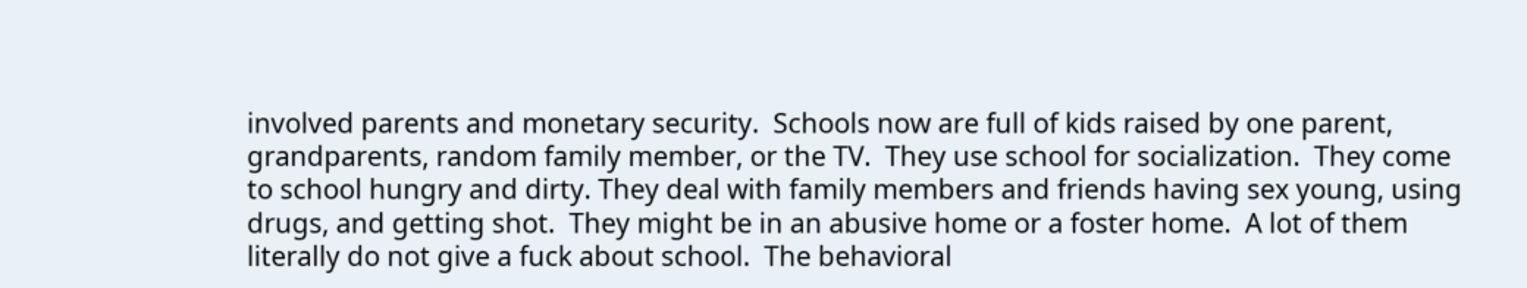involved parents and monetary security.  Schools now are full of kids raised by one parent, grandparents, random family member, or the TV.  They use school for socialization.  They come to school hungry and dirty. They deal with family members and friends having sex young, using drugs, and getting shot.  They might be in an abusive home or a foster home.  A lot of them literally do not give a fuck about school.  The behavioral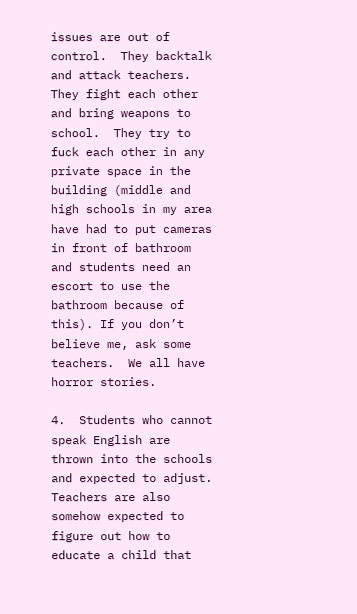issues are out of control.  They backtalk and attack teachers.  They fight each other and bring weapons to school.  They try to fuck each other in any private space in the building (middle and high schools in my area have had to put cameras in front of bathroom and students need an escort to use the bathroom because of this). If you don’t believe me, ask some teachers.  We all have horror stories.

4.  Students who cannot speak English are thrown into the schools and expected to adjust.  Teachers are also somehow expected to figure out how to educate a child that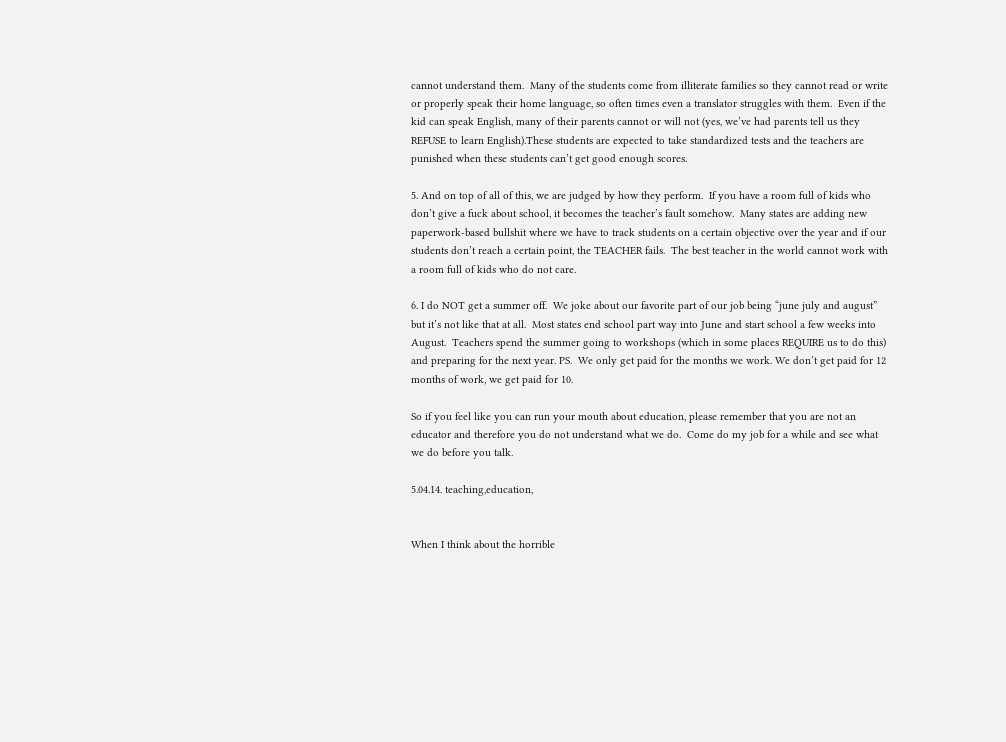cannot understand them.  Many of the students come from illiterate families so they cannot read or write or properly speak their home language, so often times even a translator struggles with them.  Even if the kid can speak English, many of their parents cannot or will not (yes, we’ve had parents tell us they REFUSE to learn English).These students are expected to take standardized tests and the teachers are punished when these students can’t get good enough scores.

5. And on top of all of this, we are judged by how they perform.  If you have a room full of kids who don’t give a fuck about school, it becomes the teacher’s fault somehow.  Many states are adding new paperwork-based bullshit where we have to track students on a certain objective over the year and if our students don’t reach a certain point, the TEACHER fails.  The best teacher in the world cannot work with a room full of kids who do not care.

6. I do NOT get a summer off.  We joke about our favorite part of our job being “june july and august” but it’s not like that at all.  Most states end school part way into June and start school a few weeks into August.  Teachers spend the summer going to workshops (which in some places REQUIRE us to do this) and preparing for the next year. PS.  We only get paid for the months we work. We don’t get paid for 12 months of work, we get paid for 10.

So if you feel like you can run your mouth about education, please remember that you are not an educator and therefore you do not understand what we do.  Come do my job for a while and see what we do before you talk.

5.04.14. teaching,education,


When I think about the horrible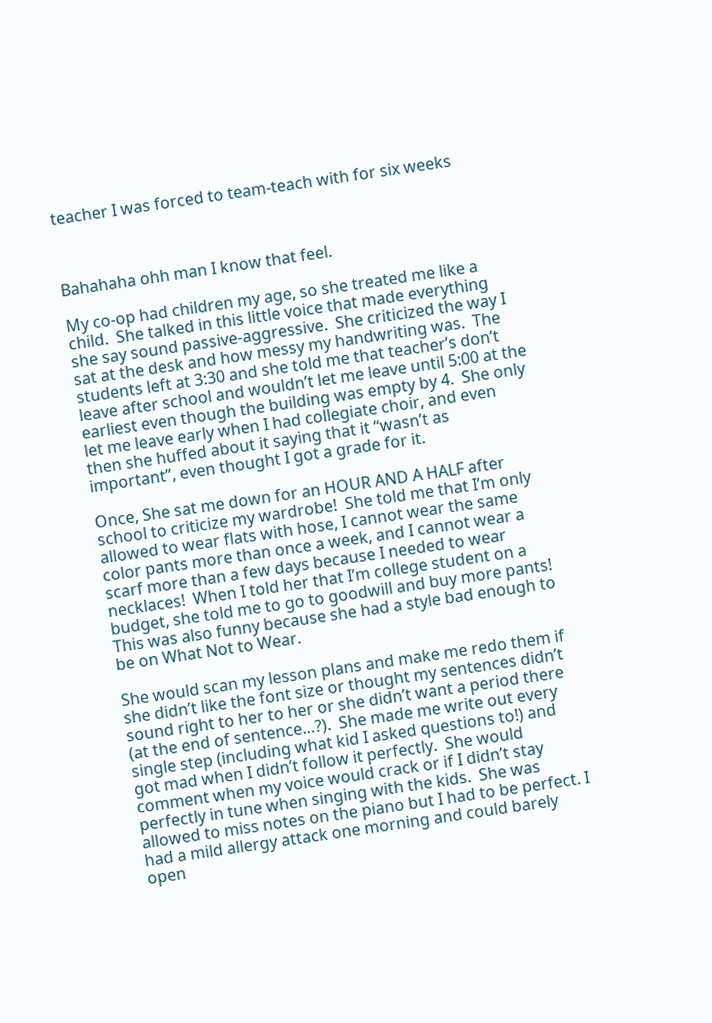teacher I was forced to team-teach with for six weeks



Bahahaha ohh man I know that feel.

My co-op had children my age, so she treated me like a child.  She talked in this little voice that made everything she say sound passive-aggressive.  She criticized the way I sat at the desk and how messy my handwriting was.  The students left at 3:30 and she told me that teacher’s don’t leave after school and wouldn’t let me leave until 5:00 at the earliest even though the building was empty by 4.  She only let me leave early when I had collegiate choir, and even then she huffed about it saying that it “wasn’t as important”, even thought I got a grade for it.

Once, She sat me down for an HOUR AND A HALF after school to criticize my wardrobe!  She told me that I’m only allowed to wear flats with hose, I cannot wear the same color pants more than once a week, and I cannot wear a scarf more than a few days because I needed to wear necklaces!  When I told her that I’m college student on a budget, she told me to go to goodwill and buy more pants!  This was also funny because she had a style bad enough to be on What Not to Wear.

She would scan my lesson plans and make me redo them if she didn’t like the font size or thought my sentences didn’t sound right to her to her or she didn’t want a period there (at the end of sentence…?).  She made me write out every single step (including what kid I asked questions to!) and got mad when I didn’t follow it perfectly.  She would comment when my voice would crack or if I didn’t stay perfectly in tune when singing with the kids.  She was allowed to miss notes on the piano but I had to be perfect. I had a mild allergy attack one morning and could barely open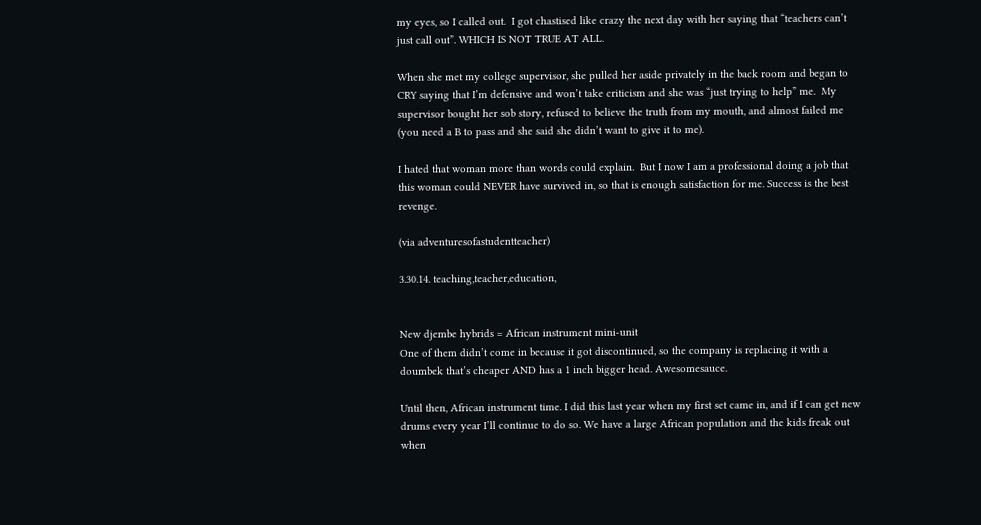my eyes, so I called out.  I got chastised like crazy the next day with her saying that “teachers can’t just call out”. WHICH IS NOT TRUE AT ALL.

When she met my college supervisor, she pulled her aside privately in the back room and began to CRY saying that I’m defensive and won’t take criticism and she was “just trying to help” me.  My supervisor bought her sob story, refused to believe the truth from my mouth, and almost failed me (you need a B to pass and she said she didn’t want to give it to me).

I hated that woman more than words could explain.  But I now I am a professional doing a job that this woman could NEVER have survived in, so that is enough satisfaction for me. Success is the best revenge.

(via adventuresofastudentteacher)

3.30.14. teaching,teacher,education,


New djembe hybrids = African instrument mini-unit
One of them didn’t come in because it got discontinued, so the company is replacing it with a doumbek that’s cheaper AND has a 1 inch bigger head. Awesomesauce.

Until then, African instrument time. I did this last year when my first set came in, and if I can get new drums every year I’ll continue to do so. We have a large African population and the kids freak out when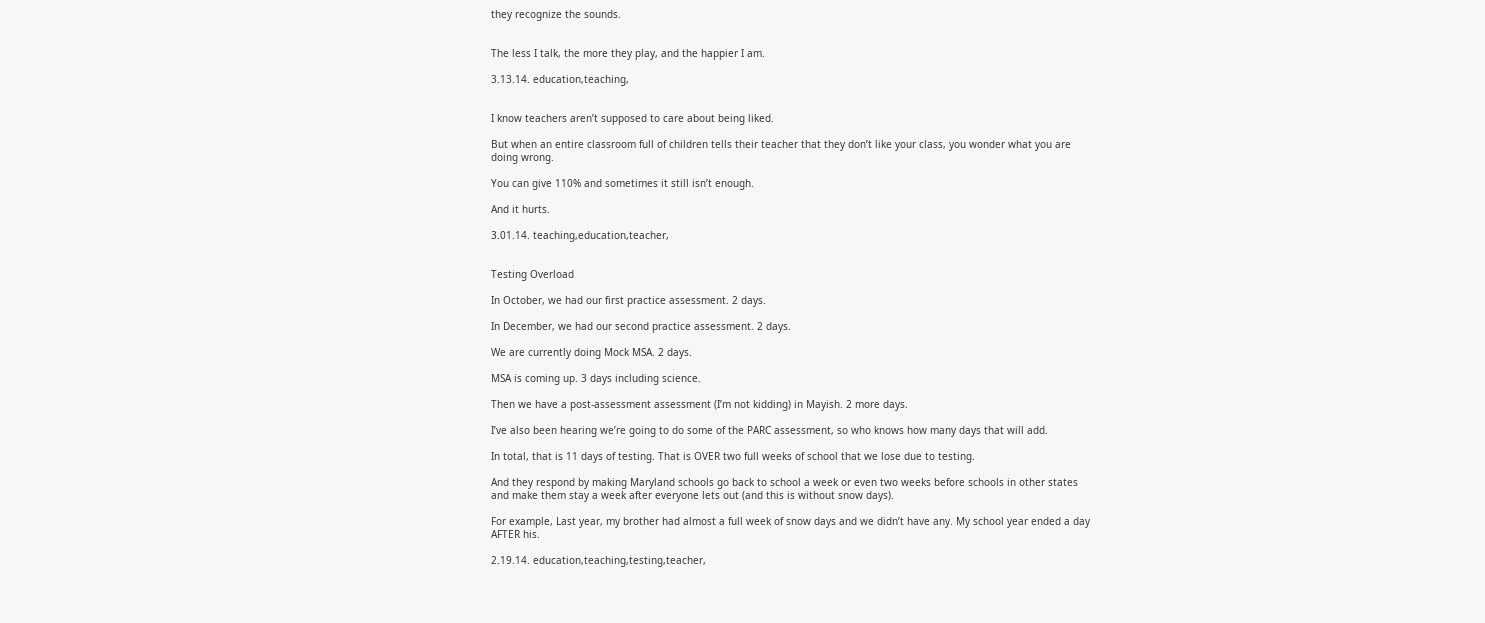they recognize the sounds.


The less I talk, the more they play, and the happier I am.

3.13.14. education,teaching,


I know teachers aren’t supposed to care about being liked.

But when an entire classroom full of children tells their teacher that they don’t like your class, you wonder what you are doing wrong.

You can give 110% and sometimes it still isn’t enough.

And it hurts.

3.01.14. teaching,education,teacher,


Testing Overload

In October, we had our first practice assessment. 2 days.

In December, we had our second practice assessment. 2 days.

We are currently doing Mock MSA. 2 days.

MSA is coming up. 3 days including science.

Then we have a post-assessment assessment (I’m not kidding) in Mayish. 2 more days.

I’ve also been hearing we’re going to do some of the PARC assessment, so who knows how many days that will add.

In total, that is 11 days of testing. That is OVER two full weeks of school that we lose due to testing.

And they respond by making Maryland schools go back to school a week or even two weeks before schools in other states and make them stay a week after everyone lets out (and this is without snow days).

For example, Last year, my brother had almost a full week of snow days and we didn’t have any. My school year ended a day AFTER his.

2.19.14. education,teaching,testing,teacher,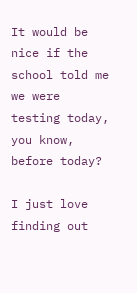It would be nice if the school told me we were testing today, you know, before today?

I just love finding out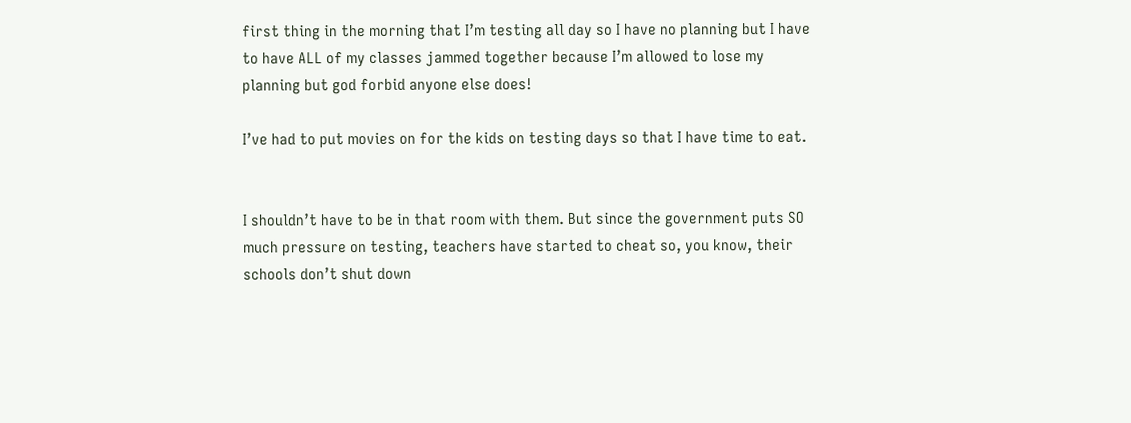first thing in the morning that I’m testing all day so I have no planning but I have to have ALL of my classes jammed together because I’m allowed to lose my planning but god forbid anyone else does!

I’ve had to put movies on for the kids on testing days so that I have time to eat.


I shouldn’t have to be in that room with them. But since the government puts SO much pressure on testing, teachers have started to cheat so, you know, their schools don’t shut down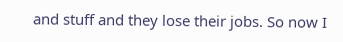and stuff and they lose their jobs. So now I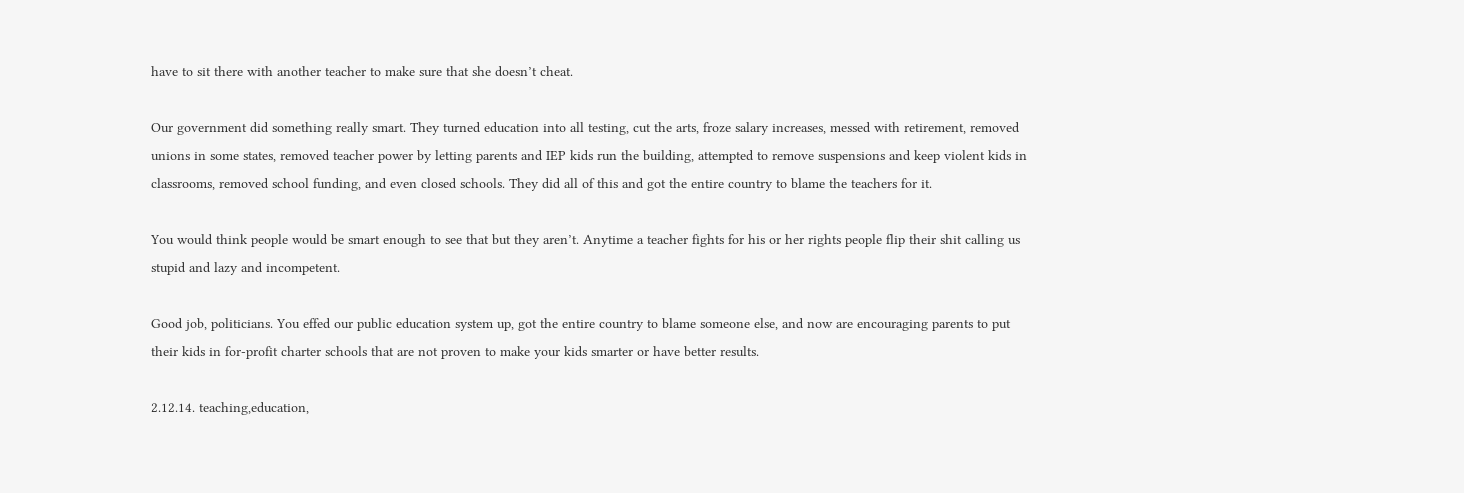have to sit there with another teacher to make sure that she doesn’t cheat.

Our government did something really smart. They turned education into all testing, cut the arts, froze salary increases, messed with retirement, removed unions in some states, removed teacher power by letting parents and IEP kids run the building, attempted to remove suspensions and keep violent kids in classrooms, removed school funding, and even closed schools. They did all of this and got the entire country to blame the teachers for it.

You would think people would be smart enough to see that but they aren’t. Anytime a teacher fights for his or her rights people flip their shit calling us stupid and lazy and incompetent.

Good job, politicians. You effed our public education system up, got the entire country to blame someone else, and now are encouraging parents to put their kids in for-profit charter schools that are not proven to make your kids smarter or have better results.

2.12.14. teaching,education,